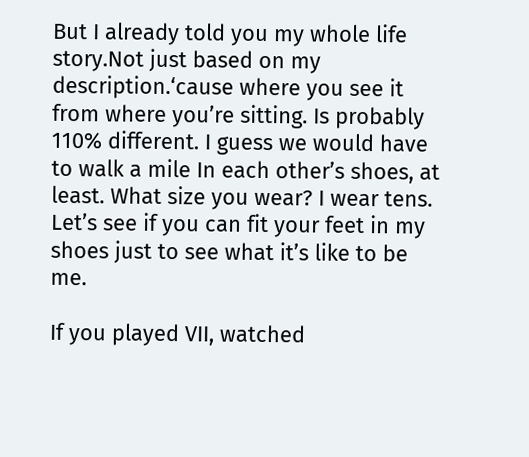But I already told you my whole life story.Not just based on my description.‘cause where you see it from where you’re sitting. Is probably 110% different. I guess we would have to walk a mile In each other’s shoes, at least. What size you wear? I wear tens. Let’s see if you can fit your feet in my shoes just to see what it’s like to be me.

If you played VII, watched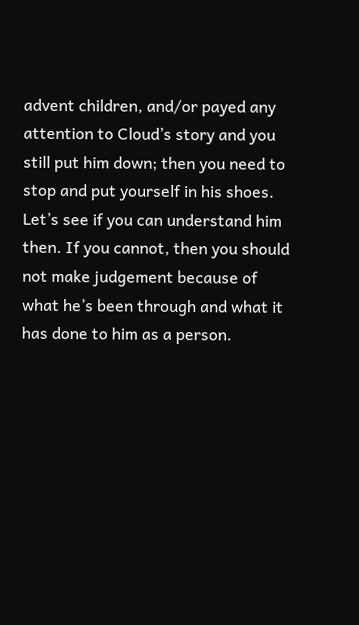advent children, and/or payed any attention to Cloud’s story and you still put him down; then you need to stop and put yourself in his shoes. Let’s see if you can understand him then. If you cannot, then you should not make judgement because of what he’s been through and what it has done to him as a person.